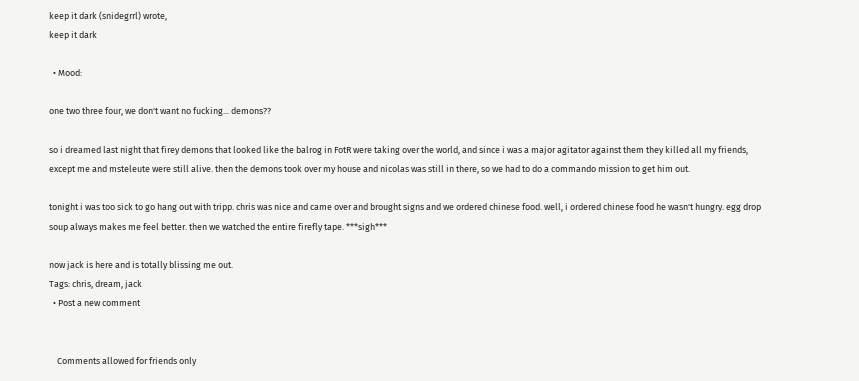keep it dark (snidegrrl) wrote,
keep it dark

  • Mood:

one two three four, we don't want no fucking... demons??

so i dreamed last night that firey demons that looked like the balrog in FotR were taking over the world, and since i was a major agitator against them they killed all my friends, except me and msteleute were still alive. then the demons took over my house and nicolas was still in there, so we had to do a commando mission to get him out.

tonight i was too sick to go hang out with tripp. chris was nice and came over and brought signs and we ordered chinese food. well, i ordered chinese food he wasn't hungry. egg drop soup always makes me feel better. then we watched the entire firefly tape. ***sigh***

now jack is here and is totally blissing me out.
Tags: chris, dream, jack
  • Post a new comment


    Comments allowed for friends only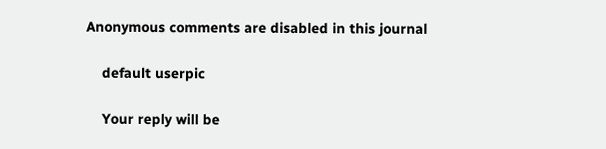Anonymous comments are disabled in this journal

    default userpic

    Your reply will be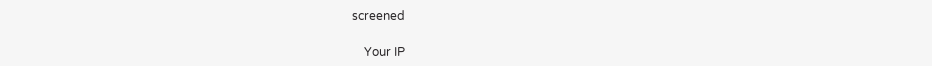screened

    Your IP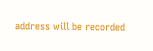address will be recorded